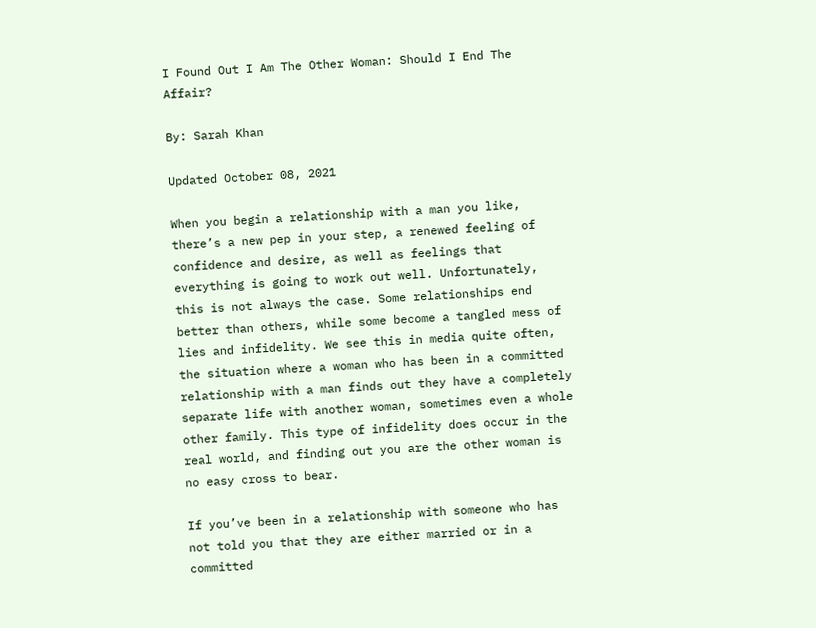I Found Out I Am The Other Woman: Should I End The Affair?

By: Sarah Khan

Updated October 08, 2021

When you begin a relationship with a man you like, there’s a new pep in your step, a renewed feeling of confidence and desire, as well as feelings that everything is going to work out well. Unfortunately, this is not always the case. Some relationships end better than others, while some become a tangled mess of lies and infidelity. We see this in media quite often, the situation where a woman who has been in a committed relationship with a man finds out they have a completely separate life with another woman, sometimes even a whole other family. This type of infidelity does occur in the real world, and finding out you are the other woman is no easy cross to bear.

If you’ve been in a relationship with someone who has not told you that they are either married or in a committed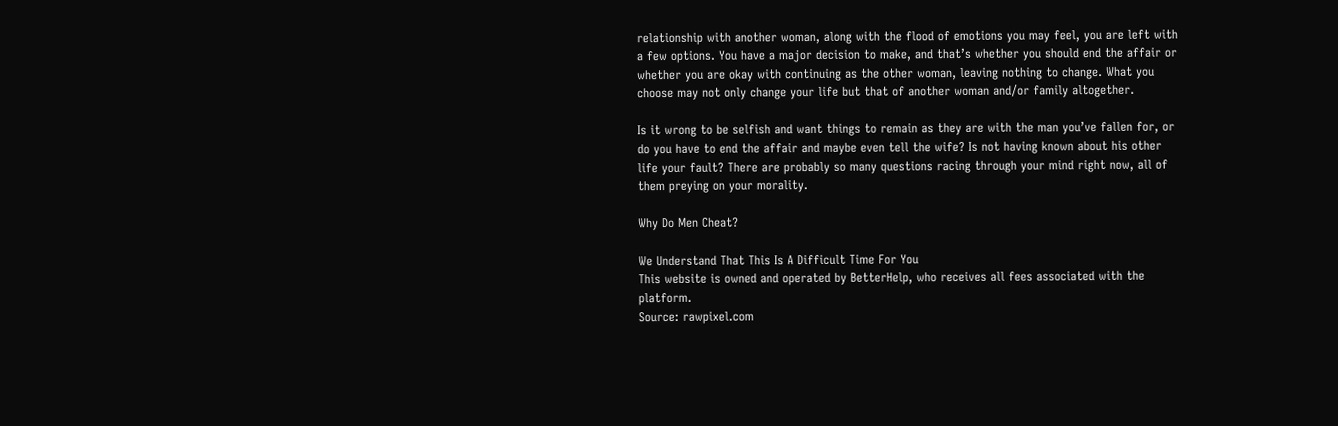relationship with another woman, along with the flood of emotions you may feel, you are left with a few options. You have a major decision to make, and that’s whether you should end the affair or whether you are okay with continuing as the other woman, leaving nothing to change. What you choose may not only change your life but that of another woman and/or family altogether.

Is it wrong to be selfish and want things to remain as they are with the man you’ve fallen for, or do you have to end the affair and maybe even tell the wife? Is not having known about his other life your fault? There are probably so many questions racing through your mind right now, all of them preying on your morality.

Why Do Men Cheat?

We Understand That This Is A Difficult Time For You
This website is owned and operated by BetterHelp, who receives all fees associated with the platform.
Source: rawpixel.com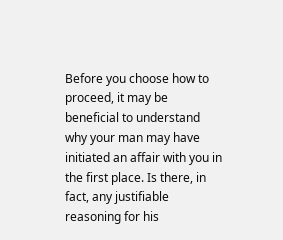Before you choose how to proceed, it may be beneficial to understand why your man may have initiated an affair with you in the first place. Is there, in fact, any justifiable reasoning for his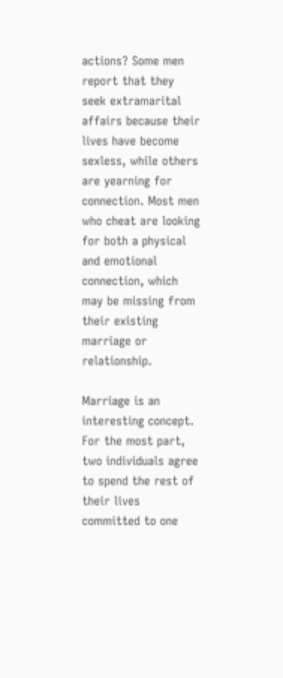actions? Some men report that they seek extramarital affairs because their lives have become sexless, while others are yearning for connection. Most men who cheat are looking for both a physical and emotional connection, which may be missing from their existing marriage or relationship.

Marriage is an interesting concept. For the most part, two individuals agree to spend the rest of their lives committed to one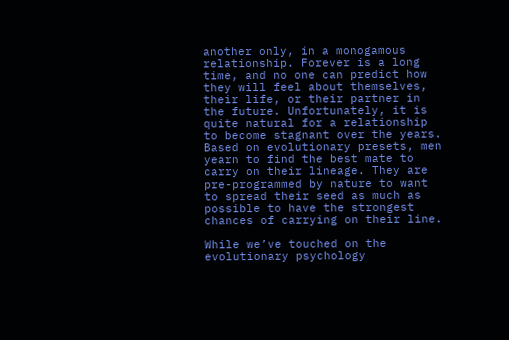another only, in a monogamous relationship. Forever is a long time, and no one can predict how they will feel about themselves, their life, or their partner in the future. Unfortunately, it is quite natural for a relationship to become stagnant over the years. Based on evolutionary presets, men yearn to find the best mate to carry on their lineage. They are pre-programmed by nature to want to spread their seed as much as possible to have the strongest chances of carrying on their line.

While we’ve touched on the evolutionary psychology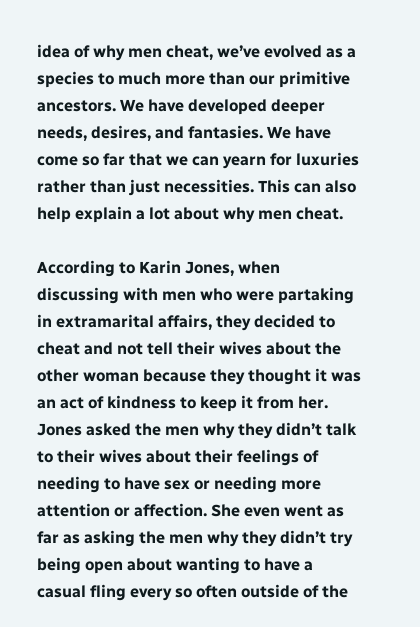idea of why men cheat, we’ve evolved as a species to much more than our primitive ancestors. We have developed deeper needs, desires, and fantasies. We have come so far that we can yearn for luxuries rather than just necessities. This can also help explain a lot about why men cheat.

According to Karin Jones, when discussing with men who were partaking in extramarital affairs, they decided to cheat and not tell their wives about the other woman because they thought it was an act of kindness to keep it from her. Jones asked the men why they didn’t talk to their wives about their feelings of needing to have sex or needing more attention or affection. She even went as far as asking the men why they didn’t try being open about wanting to have a casual fling every so often outside of the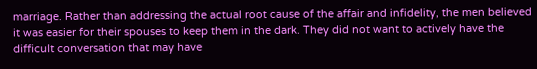marriage. Rather than addressing the actual root cause of the affair and infidelity, the men believed it was easier for their spouses to keep them in the dark. They did not want to actively have the difficult conversation that may have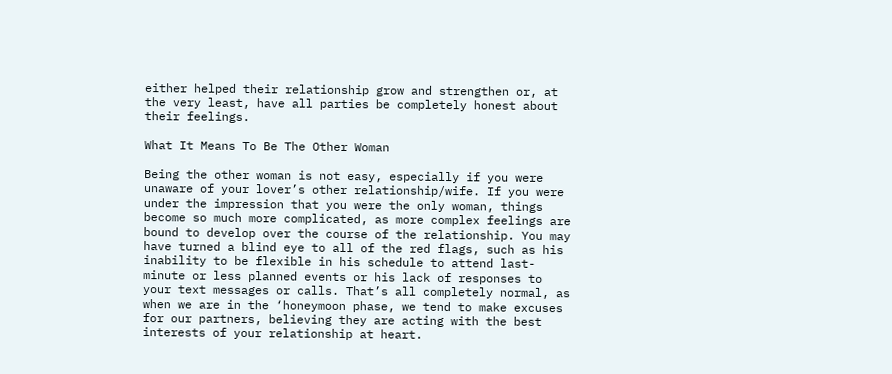either helped their relationship grow and strengthen or, at the very least, have all parties be completely honest about their feelings.

What It Means To Be The Other Woman

Being the other woman is not easy, especially if you were unaware of your lover’s other relationship/wife. If you were under the impression that you were the only woman, things become so much more complicated, as more complex feelings are bound to develop over the course of the relationship. You may have turned a blind eye to all of the red flags, such as his inability to be flexible in his schedule to attend last-minute or less planned events or his lack of responses to your text messages or calls. That’s all completely normal, as when we are in the ‘honeymoon phase, we tend to make excuses for our partners, believing they are acting with the best interests of your relationship at heart.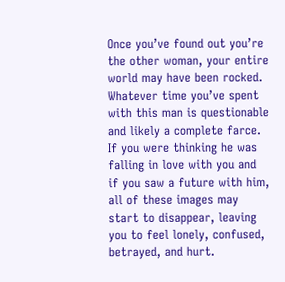Once you’ve found out you’re the other woman, your entire world may have been rocked. Whatever time you’ve spent with this man is questionable and likely a complete farce. If you were thinking he was falling in love with you and if you saw a future with him, all of these images may start to disappear, leaving you to feel lonely, confused, betrayed, and hurt.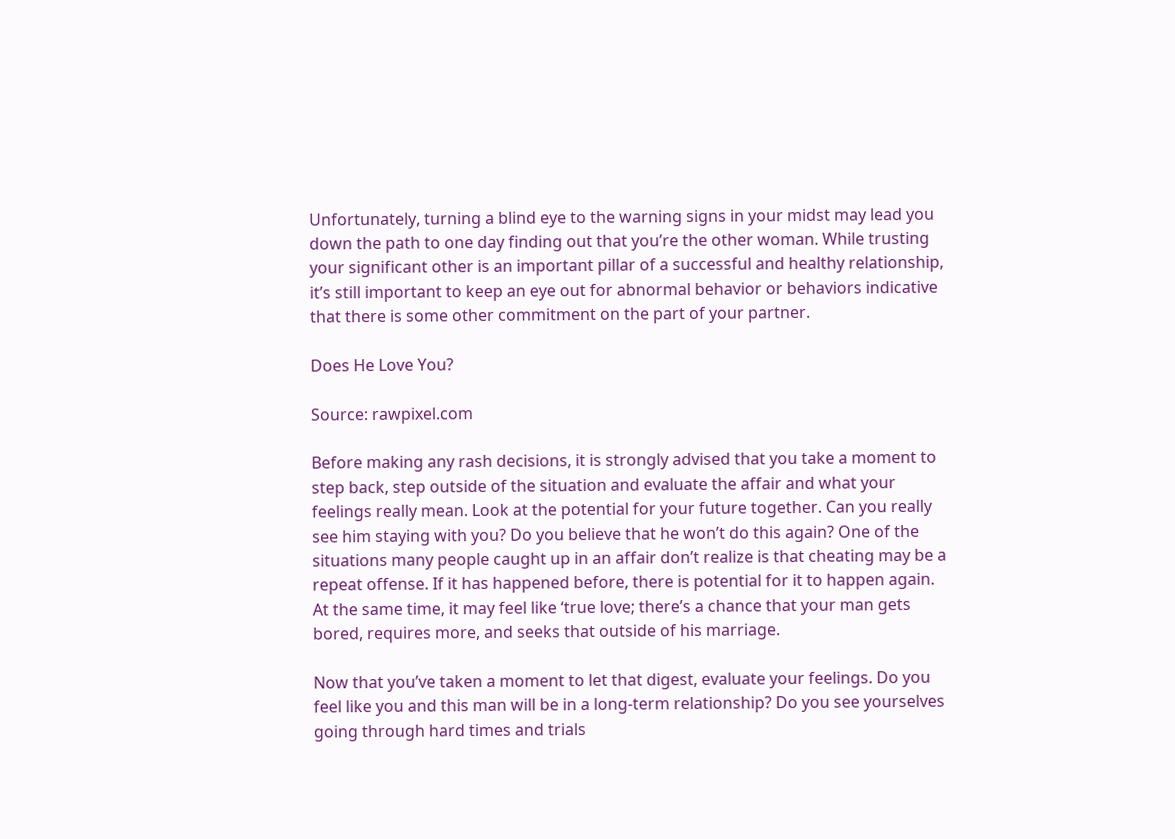Unfortunately, turning a blind eye to the warning signs in your midst may lead you down the path to one day finding out that you’re the other woman. While trusting your significant other is an important pillar of a successful and healthy relationship, it’s still important to keep an eye out for abnormal behavior or behaviors indicative that there is some other commitment on the part of your partner.

Does He Love You?

Source: rawpixel.com

Before making any rash decisions, it is strongly advised that you take a moment to step back, step outside of the situation and evaluate the affair and what your feelings really mean. Look at the potential for your future together. Can you really see him staying with you? Do you believe that he won’t do this again? One of the situations many people caught up in an affair don’t realize is that cheating may be a repeat offense. If it has happened before, there is potential for it to happen again. At the same time, it may feel like ‘true love; there’s a chance that your man gets bored, requires more, and seeks that outside of his marriage.

Now that you’ve taken a moment to let that digest, evaluate your feelings. Do you feel like you and this man will be in a long-term relationship? Do you see yourselves going through hard times and trials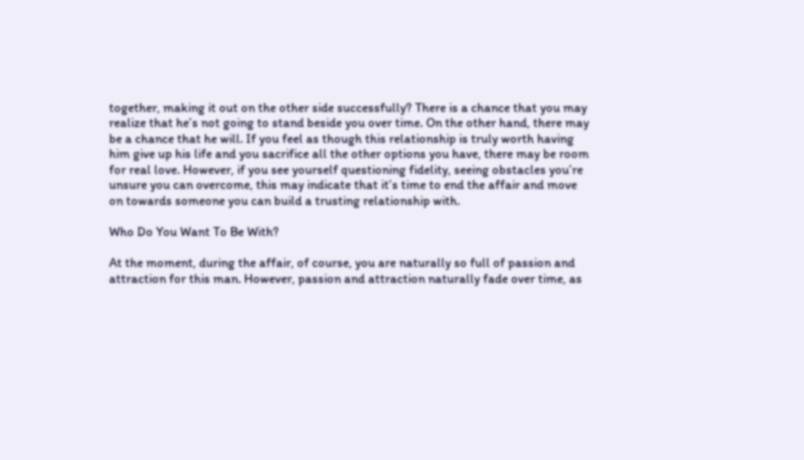together, making it out on the other side successfully? There is a chance that you may realize that he’s not going to stand beside you over time. On the other hand, there may be a chance that he will. If you feel as though this relationship is truly worth having him give up his life and you sacrifice all the other options you have, there may be room for real love. However, if you see yourself questioning fidelity, seeing obstacles you’re unsure you can overcome, this may indicate that it’s time to end the affair and move on towards someone you can build a trusting relationship with.

Who Do You Want To Be With?

At the moment, during the affair, of course, you are naturally so full of passion and attraction for this man. However, passion and attraction naturally fade over time, as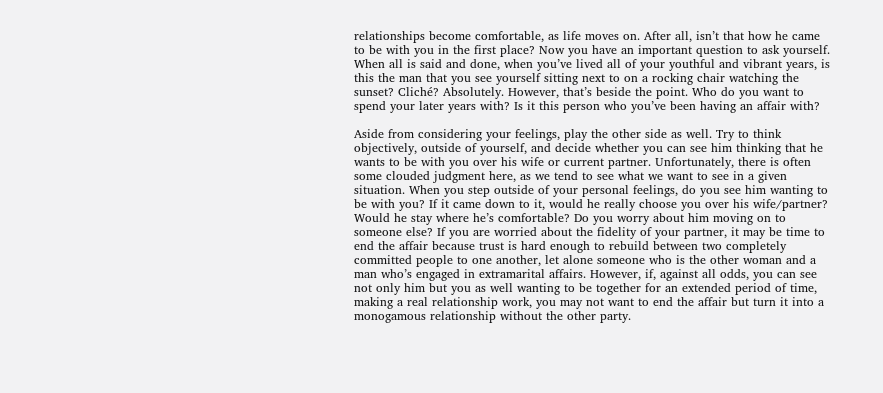relationships become comfortable, as life moves on. After all, isn’t that how he came to be with you in the first place? Now you have an important question to ask yourself. When all is said and done, when you’ve lived all of your youthful and vibrant years, is this the man that you see yourself sitting next to on a rocking chair watching the sunset? Cliché? Absolutely. However, that’s beside the point. Who do you want to spend your later years with? Is it this person who you’ve been having an affair with?

Aside from considering your feelings, play the other side as well. Try to think objectively, outside of yourself, and decide whether you can see him thinking that he wants to be with you over his wife or current partner. Unfortunately, there is often some clouded judgment here, as we tend to see what we want to see in a given situation. When you step outside of your personal feelings, do you see him wanting to be with you? If it came down to it, would he really choose you over his wife/partner? Would he stay where he’s comfortable? Do you worry about him moving on to someone else? If you are worried about the fidelity of your partner, it may be time to end the affair because trust is hard enough to rebuild between two completely committed people to one another, let alone someone who is the other woman and a man who’s engaged in extramarital affairs. However, if, against all odds, you can see not only him but you as well wanting to be together for an extended period of time, making a real relationship work, you may not want to end the affair but turn it into a monogamous relationship without the other party.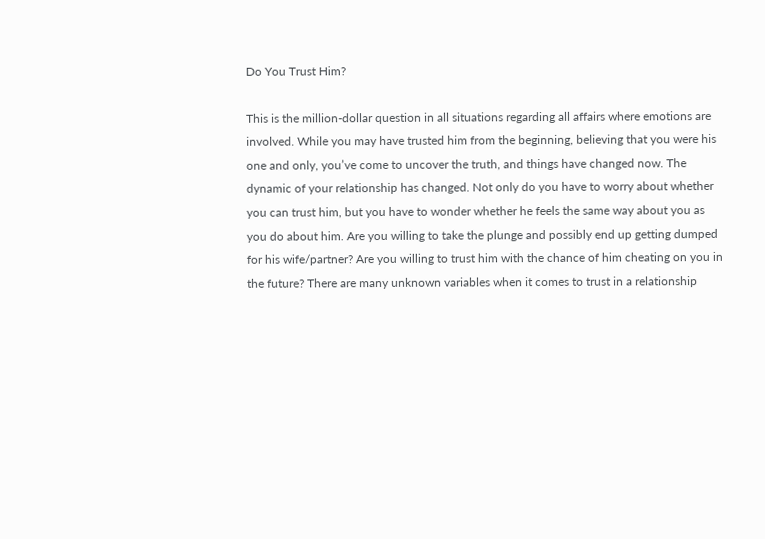Do You Trust Him?

This is the million-dollar question in all situations regarding all affairs where emotions are involved. While you may have trusted him from the beginning, believing that you were his one and only, you’ve come to uncover the truth, and things have changed now. The dynamic of your relationship has changed. Not only do you have to worry about whether you can trust him, but you have to wonder whether he feels the same way about you as you do about him. Are you willing to take the plunge and possibly end up getting dumped for his wife/partner? Are you willing to trust him with the chance of him cheating on you in the future? There are many unknown variables when it comes to trust in a relationship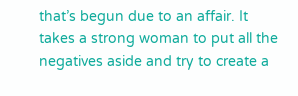that’s begun due to an affair. It takes a strong woman to put all the negatives aside and try to create a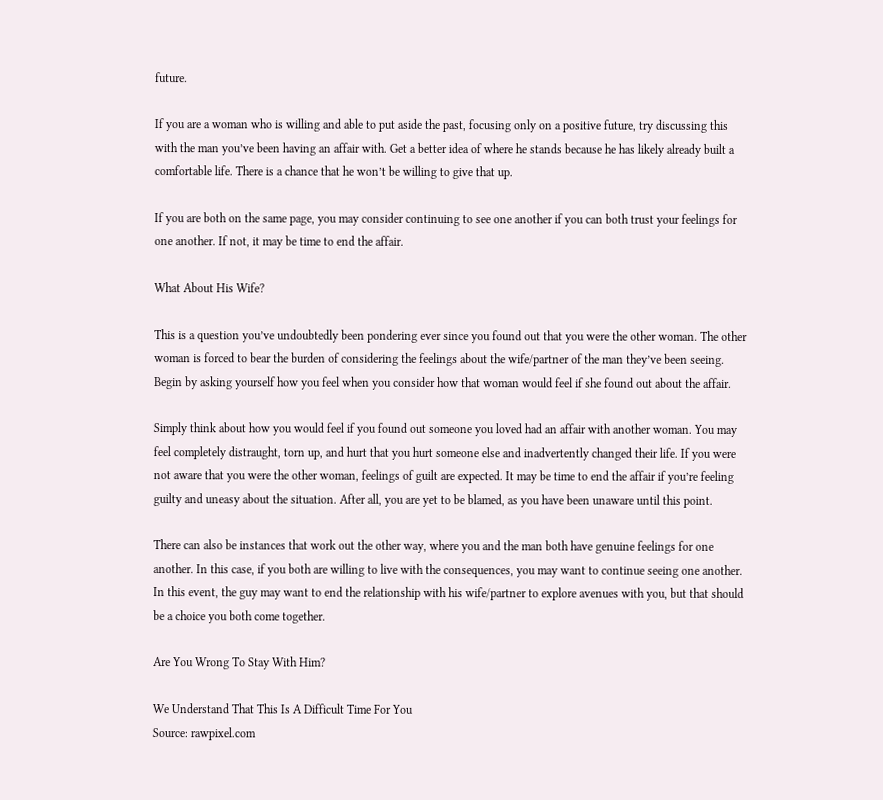future.

If you are a woman who is willing and able to put aside the past, focusing only on a positive future, try discussing this with the man you’ve been having an affair with. Get a better idea of where he stands because he has likely already built a comfortable life. There is a chance that he won’t be willing to give that up.

If you are both on the same page, you may consider continuing to see one another if you can both trust your feelings for one another. If not, it may be time to end the affair.

What About His Wife?

This is a question you’ve undoubtedly been pondering ever since you found out that you were the other woman. The other woman is forced to bear the burden of considering the feelings about the wife/partner of the man they’ve been seeing. Begin by asking yourself how you feel when you consider how that woman would feel if she found out about the affair.

Simply think about how you would feel if you found out someone you loved had an affair with another woman. You may feel completely distraught, torn up, and hurt that you hurt someone else and inadvertently changed their life. If you were not aware that you were the other woman, feelings of guilt are expected. It may be time to end the affair if you’re feeling guilty and uneasy about the situation. After all, you are yet to be blamed, as you have been unaware until this point.

There can also be instances that work out the other way, where you and the man both have genuine feelings for one another. In this case, if you both are willing to live with the consequences, you may want to continue seeing one another. In this event, the guy may want to end the relationship with his wife/partner to explore avenues with you, but that should be a choice you both come together.

Are You Wrong To Stay With Him?

We Understand That This Is A Difficult Time For You
Source: rawpixel.com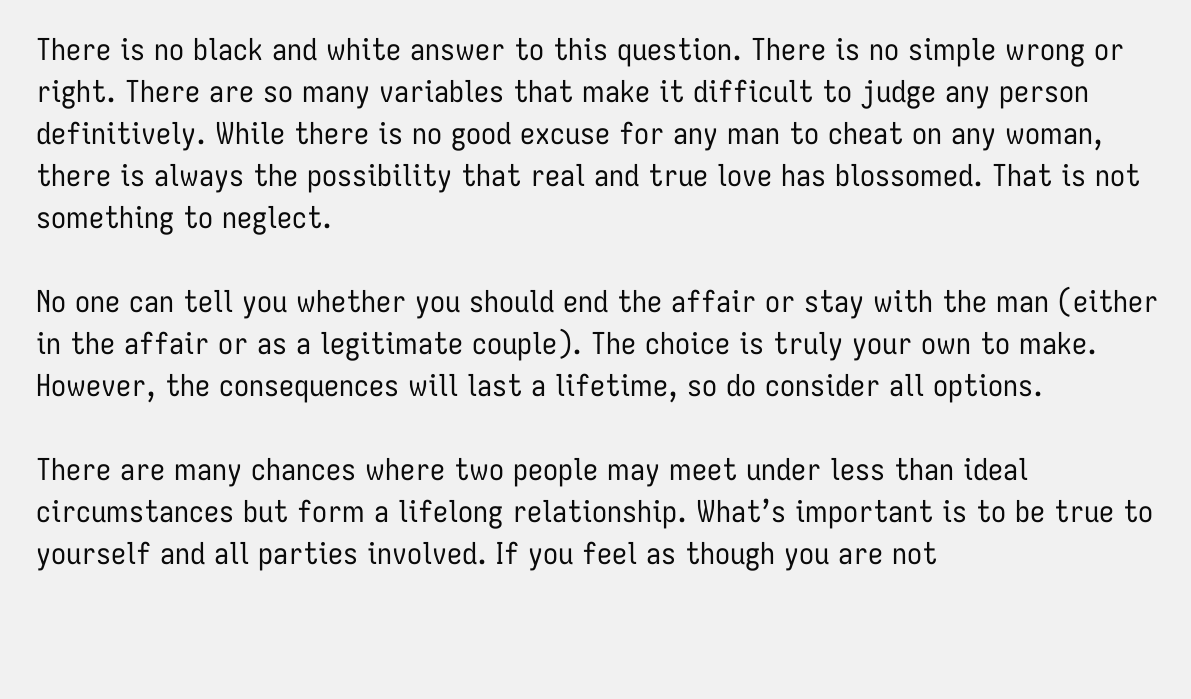There is no black and white answer to this question. There is no simple wrong or right. There are so many variables that make it difficult to judge any person definitively. While there is no good excuse for any man to cheat on any woman, there is always the possibility that real and true love has blossomed. That is not something to neglect.

No one can tell you whether you should end the affair or stay with the man (either in the affair or as a legitimate couple). The choice is truly your own to make. However, the consequences will last a lifetime, so do consider all options.

There are many chances where two people may meet under less than ideal circumstances but form a lifelong relationship. What’s important is to be true to yourself and all parties involved. If you feel as though you are not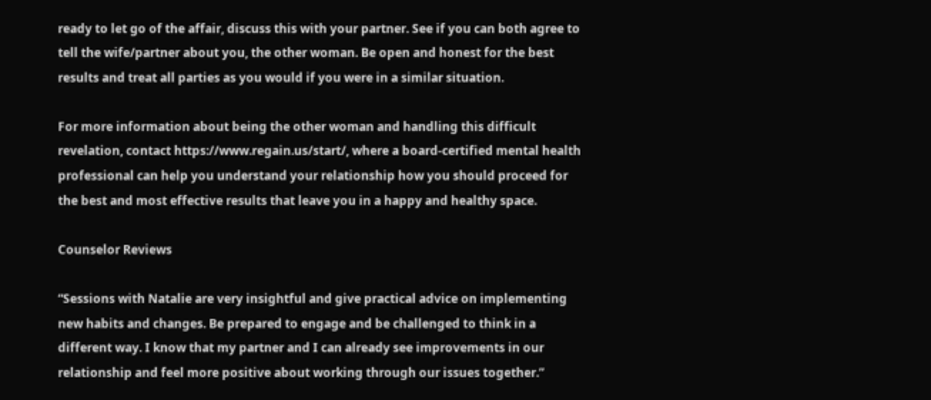ready to let go of the affair, discuss this with your partner. See if you can both agree to tell the wife/partner about you, the other woman. Be open and honest for the best results and treat all parties as you would if you were in a similar situation.

For more information about being the other woman and handling this difficult revelation, contact https://www.regain.us/start/, where a board-certified mental health professional can help you understand your relationship how you should proceed for the best and most effective results that leave you in a happy and healthy space.

Counselor Reviews

“Sessions with Natalie are very insightful and give practical advice on implementing new habits and changes. Be prepared to engage and be challenged to think in a different way. I know that my partner and I can already see improvements in our relationship and feel more positive about working through our issues together.”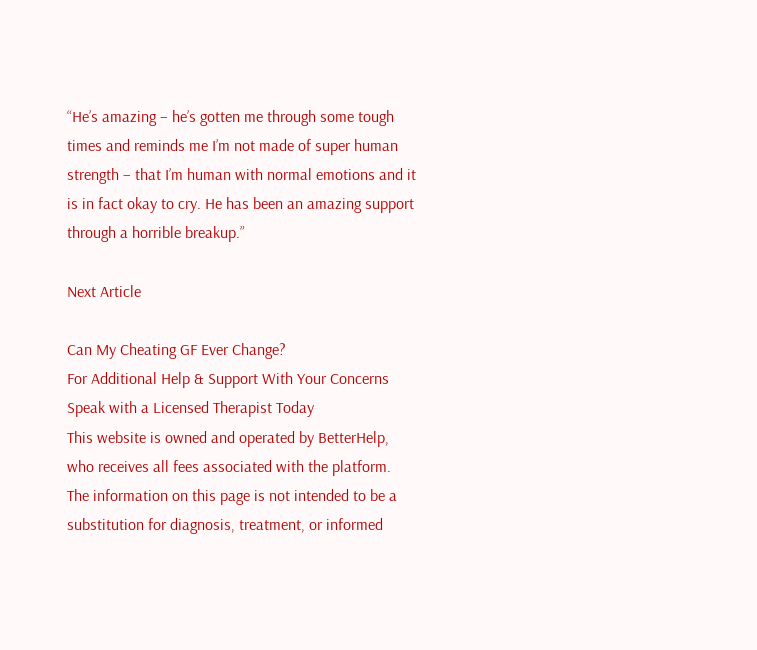“He’s amazing – he’s gotten me through some tough times and reminds me I’m not made of super human strength – that I’m human with normal emotions and it is in fact okay to cry. He has been an amazing support through a horrible breakup.”

Next Article

Can My Cheating GF Ever Change?
For Additional Help & Support With Your Concerns
Speak with a Licensed Therapist Today
This website is owned and operated by BetterHelp, who receives all fees associated with the platform.
The information on this page is not intended to be a substitution for diagnosis, treatment, or informed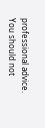professional advice. You should not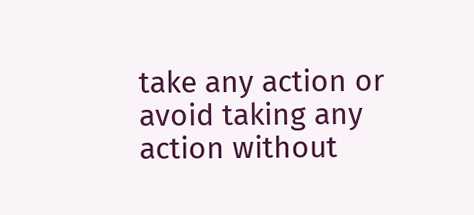take any action or avoid taking any action without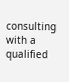consulting with a qualified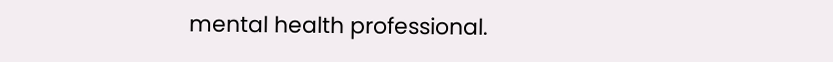mental health professional.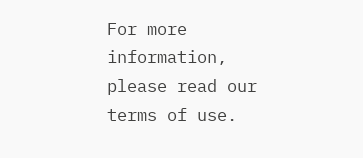For more information, please read our terms of use.